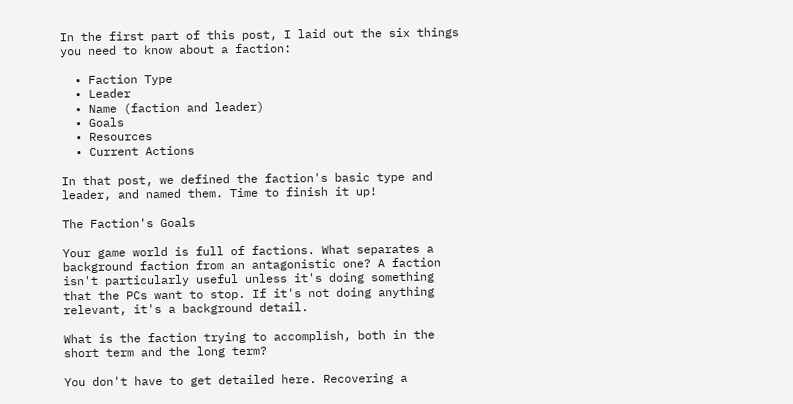In the first part of this post, I laid out the six things you need to know about a faction:

  • Faction Type
  • Leader
  • Name (faction and leader)
  • Goals
  • Resources
  • Current Actions

In that post, we defined the faction's basic type and leader, and named them. Time to finish it up!

The Faction's Goals

Your game world is full of factions. What separates a background faction from an antagonistic one? A faction isn't particularly useful unless it's doing something that the PCs want to stop. If it's not doing anything relevant, it's a background detail.

What is the faction trying to accomplish, both in the short term and the long term?

You don't have to get detailed here. Recovering a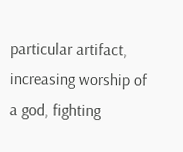particular artifact, increasing worship of a god, fighting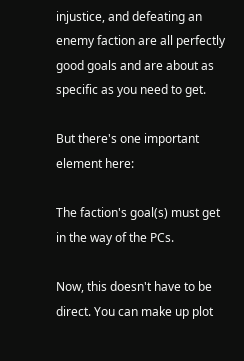injustice, and defeating an enemy faction are all perfectly good goals and are about as specific as you need to get.

But there's one important element here:

The faction's goal(s) must get in the way of the PCs.

Now, this doesn't have to be direct. You can make up plot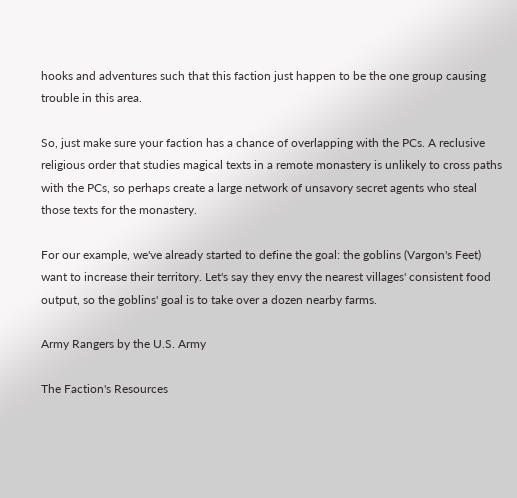hooks and adventures such that this faction just happen to be the one group causing trouble in this area.

So, just make sure your faction has a chance of overlapping with the PCs. A reclusive religious order that studies magical texts in a remote monastery is unlikely to cross paths with the PCs, so perhaps create a large network of unsavory secret agents who steal those texts for the monastery.

For our example, we've already started to define the goal: the goblins (Vargon's Feet) want to increase their territory. Let's say they envy the nearest villages' consistent food output, so the goblins' goal is to take over a dozen nearby farms.

Army Rangers by the U.S. Army

The Faction's Resources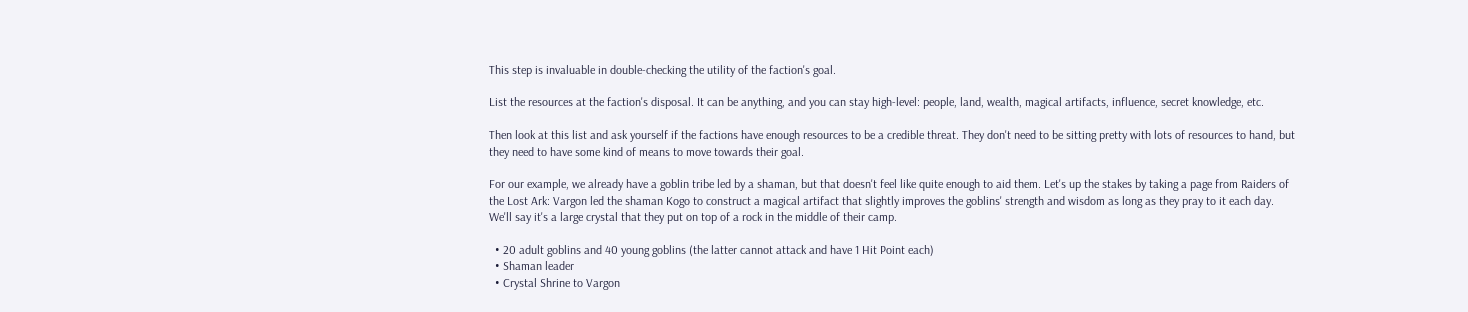This step is invaluable in double-checking the utility of the faction's goal.

List the resources at the faction's disposal. It can be anything, and you can stay high-level: people, land, wealth, magical artifacts, influence, secret knowledge, etc.

Then look at this list and ask yourself if the factions have enough resources to be a credible threat. They don't need to be sitting pretty with lots of resources to hand, but they need to have some kind of means to move towards their goal.

For our example, we already have a goblin tribe led by a shaman, but that doesn't feel like quite enough to aid them. Let's up the stakes by taking a page from Raiders of the Lost Ark: Vargon led the shaman Kogo to construct a magical artifact that slightly improves the goblins' strength and wisdom as long as they pray to it each day. We'll say it's a large crystal that they put on top of a rock in the middle of their camp.

  • 20 adult goblins and 40 young goblins (the latter cannot attack and have 1 Hit Point each)
  • Shaman leader
  • Crystal Shrine to Vargon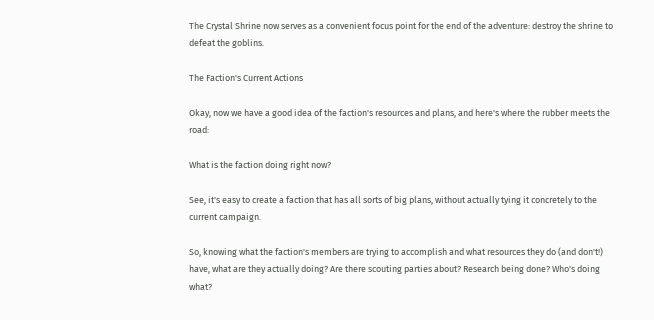The Crystal Shrine now serves as a convenient focus point for the end of the adventure: destroy the shrine to defeat the goblins.

The Faction's Current Actions

Okay, now we have a good idea of the faction's resources and plans, and here's where the rubber meets the road:

What is the faction doing right now?

See, it's easy to create a faction that has all sorts of big plans, without actually tying it concretely to the current campaign.

So, knowing what the faction's members are trying to accomplish and what resources they do (and don't!) have, what are they actually doing? Are there scouting parties about? Research being done? Who's doing what?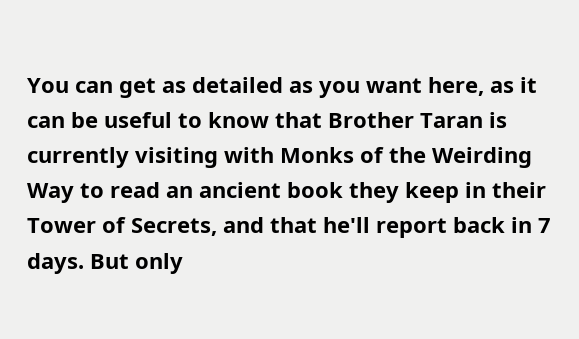You can get as detailed as you want here, as it can be useful to know that Brother Taran is currently visiting with Monks of the Weirding Way to read an ancient book they keep in their Tower of Secrets, and that he'll report back in 7 days. But only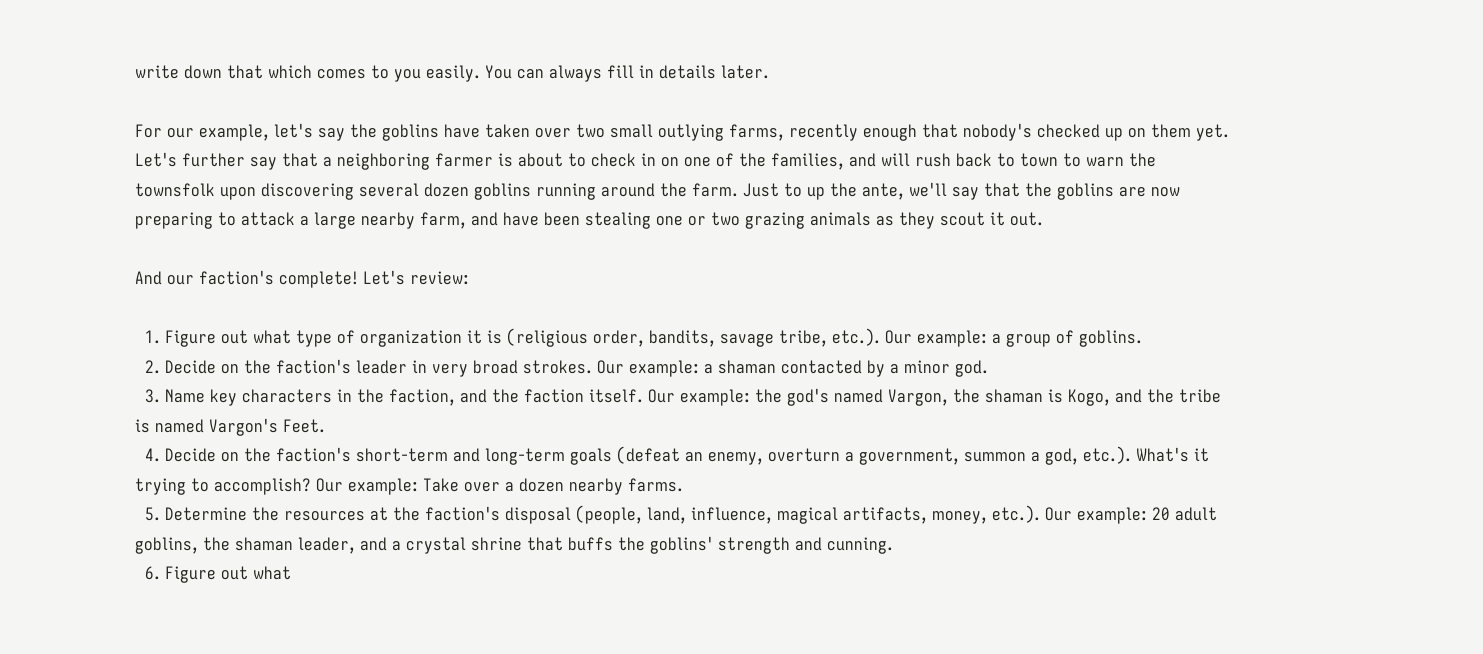write down that which comes to you easily. You can always fill in details later.

For our example, let's say the goblins have taken over two small outlying farms, recently enough that nobody's checked up on them yet. Let's further say that a neighboring farmer is about to check in on one of the families, and will rush back to town to warn the townsfolk upon discovering several dozen goblins running around the farm. Just to up the ante, we'll say that the goblins are now preparing to attack a large nearby farm, and have been stealing one or two grazing animals as they scout it out.

And our faction's complete! Let's review:

  1. Figure out what type of organization it is (religious order, bandits, savage tribe, etc.). Our example: a group of goblins.
  2. Decide on the faction's leader in very broad strokes. Our example: a shaman contacted by a minor god.
  3. Name key characters in the faction, and the faction itself. Our example: the god's named Vargon, the shaman is Kogo, and the tribe is named Vargon's Feet.
  4. Decide on the faction's short-term and long-term goals (defeat an enemy, overturn a government, summon a god, etc.). What's it trying to accomplish? Our example: Take over a dozen nearby farms.
  5. Determine the resources at the faction's disposal (people, land, influence, magical artifacts, money, etc.). Our example: 20 adult goblins, the shaman leader, and a crystal shrine that buffs the goblins' strength and cunning.
  6. Figure out what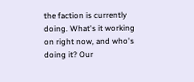the faction is currently doing. What's it working on right now, and who's doing it? Our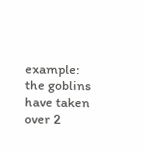example: the goblins have taken over 2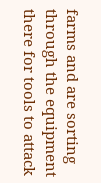farms and are sorting through the equipment there for tools to attack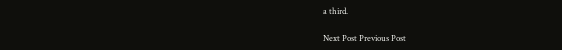a third.

Next Post Previous Post